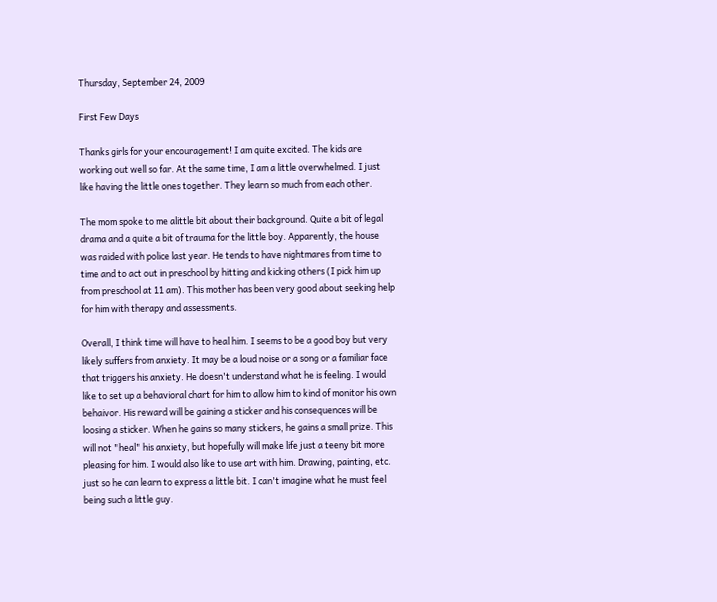Thursday, September 24, 2009

First Few Days

Thanks girls for your encouragement! I am quite excited. The kids are working out well so far. At the same time, I am a little overwhelmed. I just like having the little ones together. They learn so much from each other.

The mom spoke to me alittle bit about their background. Quite a bit of legal drama and a quite a bit of trauma for the little boy. Apparently, the house was raided with police last year. He tends to have nightmares from time to time and to act out in preschool by hitting and kicking others (I pick him up from preschool at 11 am). This mother has been very good about seeking help for him with therapy and assessments.

Overall, I think time will have to heal him. I seems to be a good boy but very likely suffers from anxiety. It may be a loud noise or a song or a familiar face that triggers his anxiety. He doesn't understand what he is feeling. I would like to set up a behavioral chart for him to allow him to kind of monitor his own behaivor. His reward will be gaining a sticker and his consequences will be loosing a sticker. When he gains so many stickers, he gains a small prize. This will not "heal" his anxiety, but hopefully will make life just a teeny bit more pleasing for him. I would also like to use art with him. Drawing, painting, etc. just so he can learn to express a little bit. I can't imagine what he must feel being such a little guy.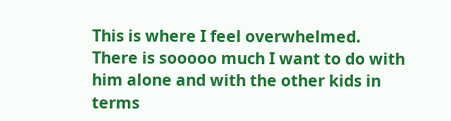This is where I feel overwhelmed. There is sooooo much I want to do with him alone and with the other kids in terms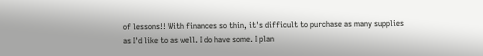of lessons!! With finances so thin, it's difficult to purchase as many supplies as I'd like to as well. I do have some. I plan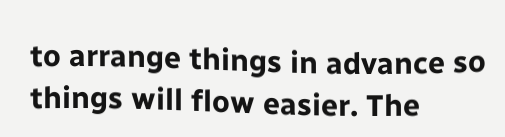to arrange things in advance so things will flow easier. The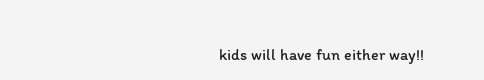kids will have fun either way!!